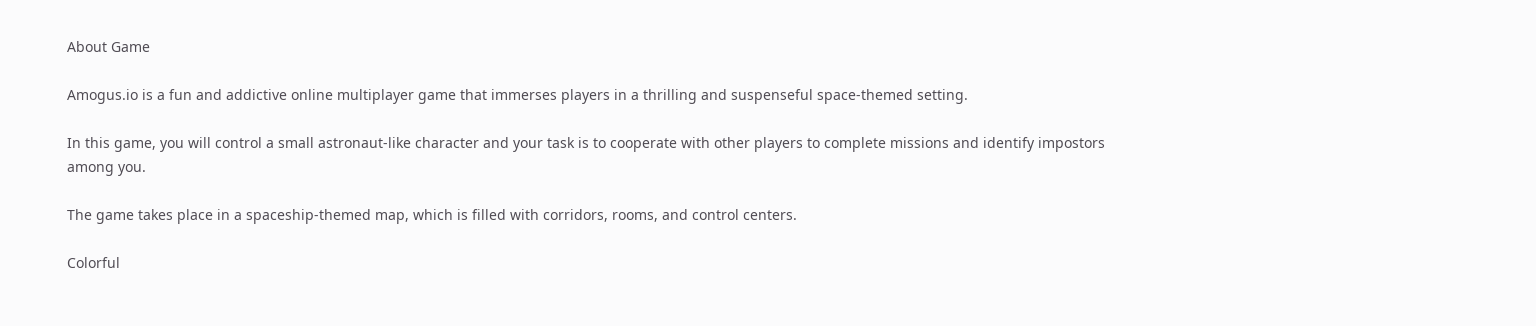About Game

Amogus.io is a fun and addictive online multiplayer game that immerses players in a thrilling and suspenseful space-themed setting.

In this game, you will control a small astronaut-like character and your task is to cooperate with other players to complete missions and identify impostors among you.

The game takes place in a spaceship-themed map, which is filled with corridors, rooms, and control centers.

Colorful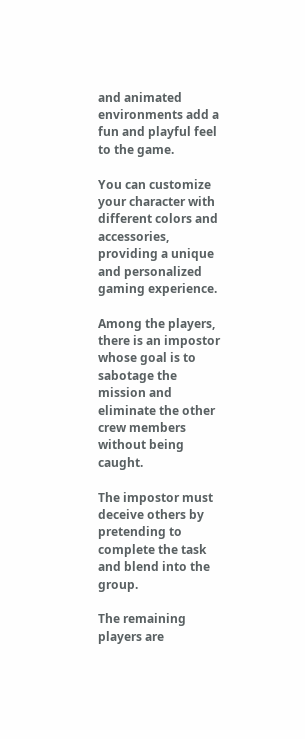and animated environments add a fun and playful feel to the game.

You can customize your character with different colors and accessories, providing a unique and personalized gaming experience.

Among the players, there is an impostor whose goal is to sabotage the mission and eliminate the other crew members without being caught.

The impostor must deceive others by pretending to complete the task and blend into the group.

The remaining players are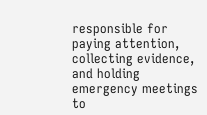responsible for paying attention, collecting evidence, and holding emergency meetings to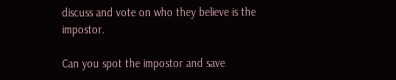discuss and vote on who they believe is the impostor.

Can you spot the impostor and save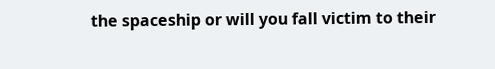the spaceship or will you fall victim to their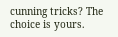cunning tricks? The choice is yours.